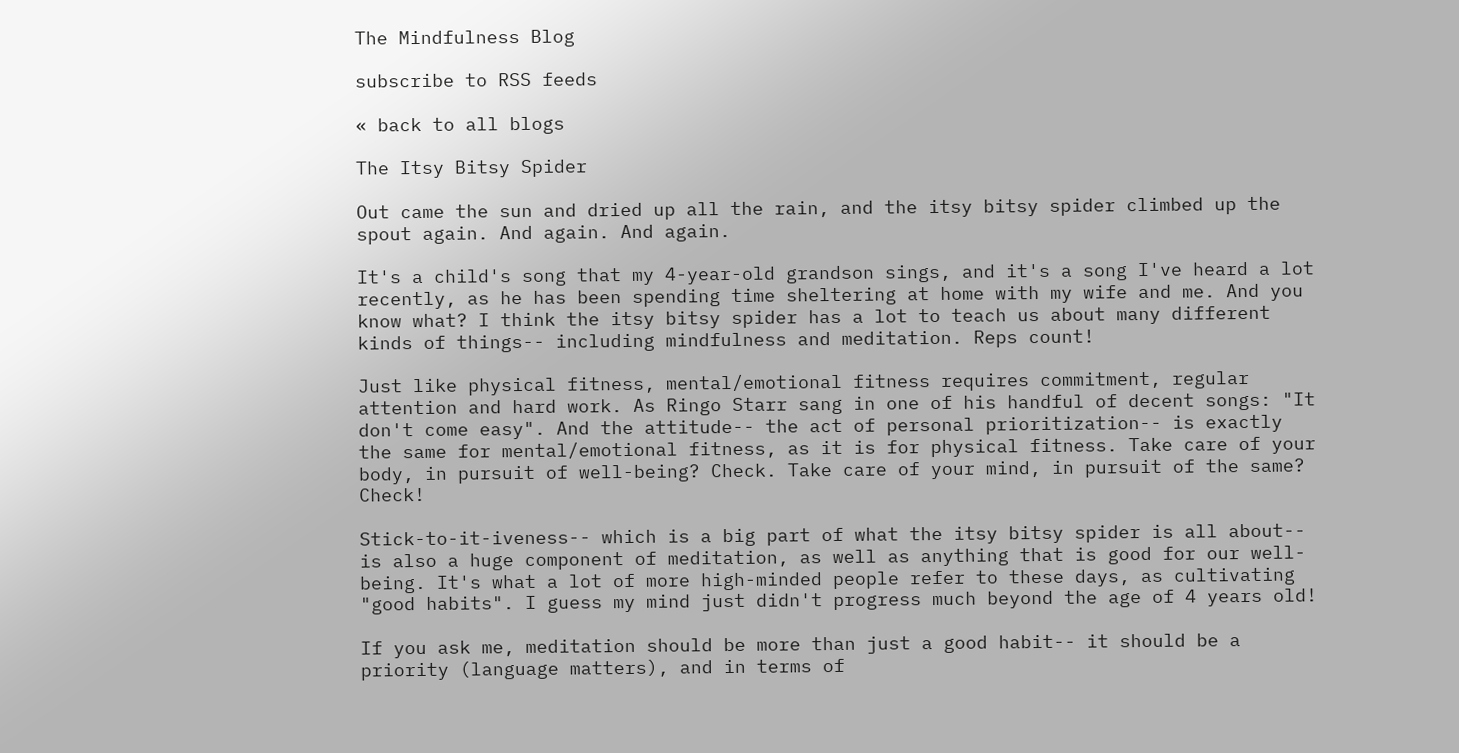The Mindfulness Blog

subscribe to RSS feeds

« back to all blogs

The Itsy Bitsy Spider

Out came the sun and dried up all the rain, and the itsy bitsy spider climbed up the spout again. And again. And again.

It's a child's song that my 4-year-old grandson sings, and it's a song I've heard a lot recently, as he has been spending time sheltering at home with my wife and me. And you know what? I think the itsy bitsy spider has a lot to teach us about many different kinds of things-- including mindfulness and meditation. Reps count!

Just like physical fitness, mental/emotional fitness requires commitment, regular attention and hard work. As Ringo Starr sang in one of his handful of decent songs: "It don't come easy". And the attitude-- the act of personal prioritization-- is exactly the same for mental/emotional fitness, as it is for physical fitness. Take care of your body, in pursuit of well-being? Check. Take care of your mind, in pursuit of the same? Check!

Stick-to-it-iveness-- which is a big part of what the itsy bitsy spider is all about-- is also a huge component of meditation, as well as anything that is good for our well-being. It's what a lot of more high-minded people refer to these days, as cultivating "good habits". I guess my mind just didn't progress much beyond the age of 4 years old!

If you ask me, meditation should be more than just a good habit-- it should be a priority (language matters), and in terms of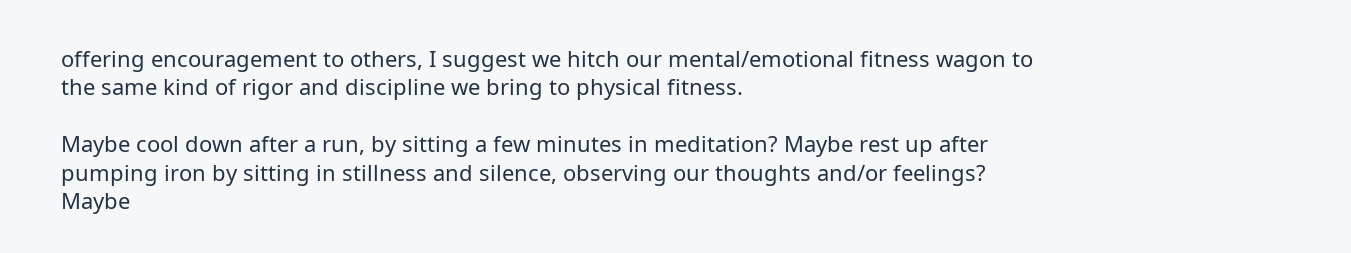offering encouragement to others, I suggest we hitch our mental/emotional fitness wagon to the same kind of rigor and discipline we bring to physical fitness.

Maybe cool down after a run, by sitting a few minutes in meditation? Maybe rest up after pumping iron by sitting in stillness and silence, observing our thoughts and/or feelings? Maybe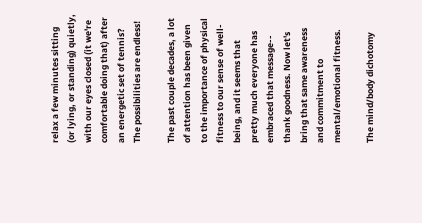relax a few minutes sitting (or lying, or standing) quietly, with our eyes closed (it we're comfortable doing that) after an energetic set of tennis? The possibilities are endless!

The past couple decades, a lot of attention has been given to the importance of physical fitness to our sense of well-being, and it seems that pretty much everyone has embraced that message-- thank goodness. Now let's bring that same awareness and commitment to mental/emotional fitness.

The mind/body dichotomy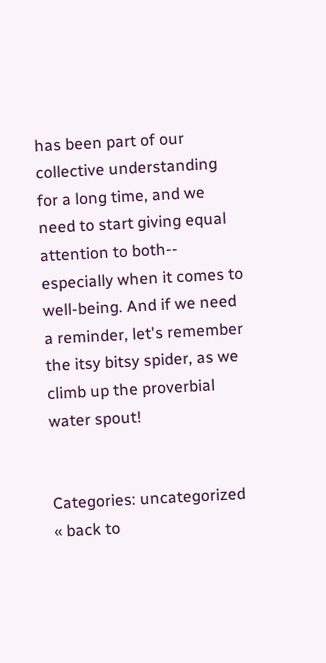has been part of our collective understanding for a long time, and we need to start giving equal attention to both-- especially when it comes to well-being. And if we need a reminder, let's remember the itsy bitsy spider, as we climb up the proverbial water spout!


Categories: uncategorized
« back to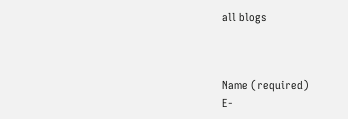all blogs



Name (required)
E-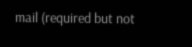mail (required but not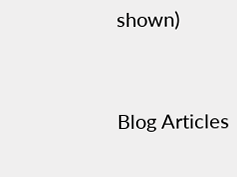shown)


Blog Articles